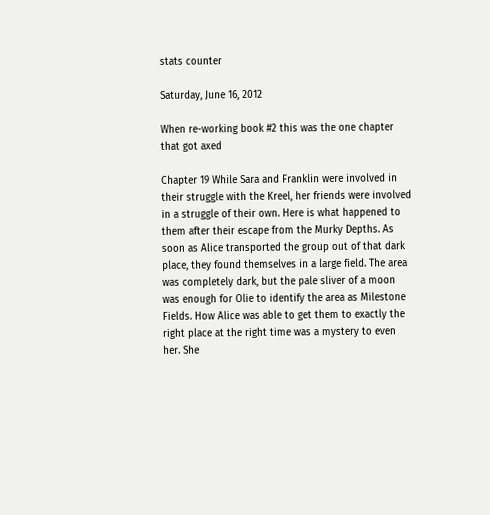stats counter

Saturday, June 16, 2012

When re-working book #2 this was the one chapter that got axed

Chapter 19 While Sara and Franklin were involved in their struggle with the Kreel, her friends were involved in a struggle of their own. Here is what happened to them after their escape from the Murky Depths. As soon as Alice transported the group out of that dark place, they found themselves in a large field. The area was completely dark, but the pale sliver of a moon was enough for Olie to identify the area as Milestone Fields. How Alice was able to get them to exactly the right place at the right time was a mystery to even her. She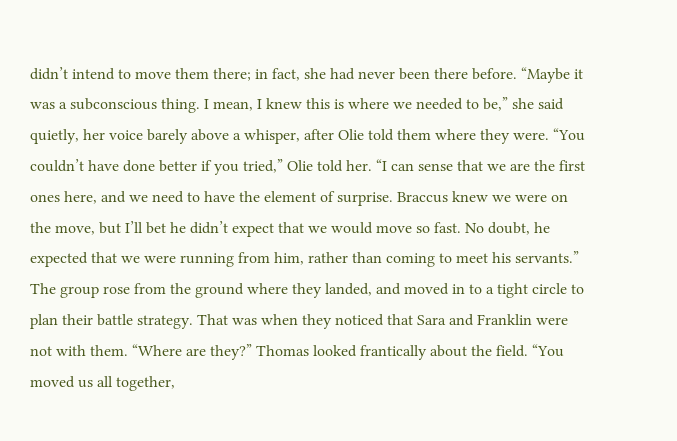didn’t intend to move them there; in fact, she had never been there before. “Maybe it was a subconscious thing. I mean, I knew this is where we needed to be,” she said quietly, her voice barely above a whisper, after Olie told them where they were. “You couldn’t have done better if you tried,” Olie told her. “I can sense that we are the first ones here, and we need to have the element of surprise. Braccus knew we were on the move, but I’ll bet he didn’t expect that we would move so fast. No doubt, he expected that we were running from him, rather than coming to meet his servants.” The group rose from the ground where they landed, and moved in to a tight circle to plan their battle strategy. That was when they noticed that Sara and Franklin were not with them. “Where are they?” Thomas looked frantically about the field. “You moved us all together,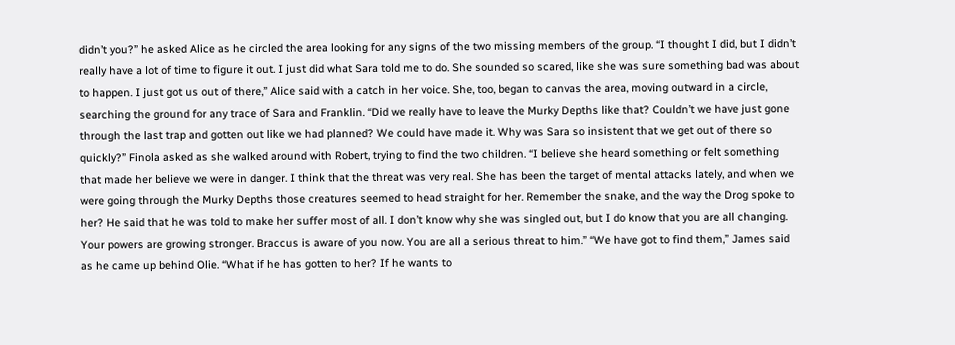didn’t you?” he asked Alice as he circled the area looking for any signs of the two missing members of the group. “I thought I did, but I didn’t really have a lot of time to figure it out. I just did what Sara told me to do. She sounded so scared, like she was sure something bad was about to happen. I just got us out of there,” Alice said with a catch in her voice. She, too, began to canvas the area, moving outward in a circle, searching the ground for any trace of Sara and Franklin. “Did we really have to leave the Murky Depths like that? Couldn’t we have just gone through the last trap and gotten out like we had planned? We could have made it. Why was Sara so insistent that we get out of there so quickly?” Finola asked as she walked around with Robert, trying to find the two children. “I believe she heard something or felt something that made her believe we were in danger. I think that the threat was very real. She has been the target of mental attacks lately, and when we were going through the Murky Depths those creatures seemed to head straight for her. Remember the snake, and the way the Drog spoke to her? He said that he was told to make her suffer most of all. I don’t know why she was singled out, but I do know that you are all changing. Your powers are growing stronger. Braccus is aware of you now. You are all a serious threat to him.” “We have got to find them,” James said as he came up behind Olie. “What if he has gotten to her? If he wants to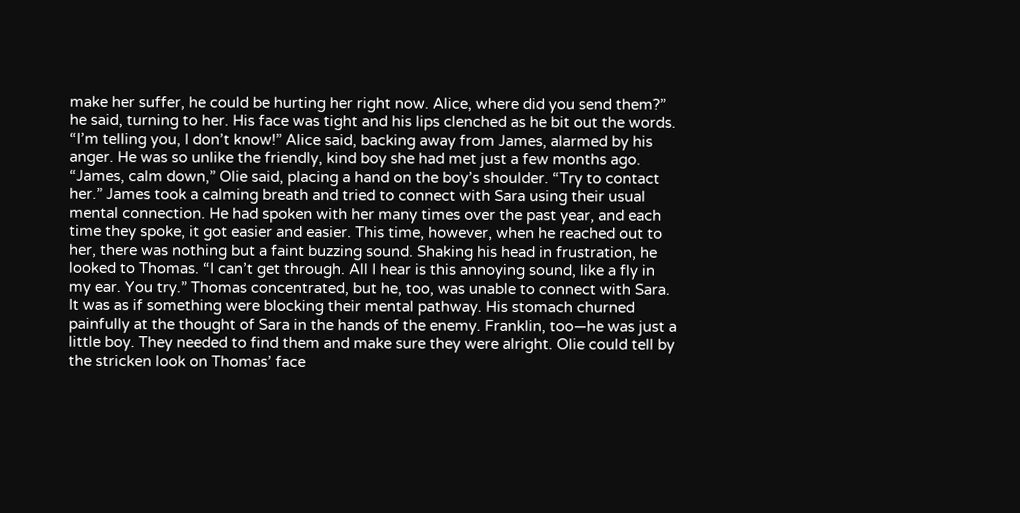make her suffer, he could be hurting her right now. Alice, where did you send them?” he said, turning to her. His face was tight and his lips clenched as he bit out the words. “I’m telling you, I don’t know!” Alice said, backing away from James, alarmed by his anger. He was so unlike the friendly, kind boy she had met just a few months ago. “James, calm down,” Olie said, placing a hand on the boy’s shoulder. “Try to contact her.” James took a calming breath and tried to connect with Sara using their usual mental connection. He had spoken with her many times over the past year, and each time they spoke, it got easier and easier. This time, however, when he reached out to her, there was nothing but a faint buzzing sound. Shaking his head in frustration, he looked to Thomas. “I can’t get through. All I hear is this annoying sound, like a fly in my ear. You try.” Thomas concentrated, but he, too, was unable to connect with Sara. It was as if something were blocking their mental pathway. His stomach churned painfully at the thought of Sara in the hands of the enemy. Franklin, too—he was just a little boy. They needed to find them and make sure they were alright. Olie could tell by the stricken look on Thomas’ face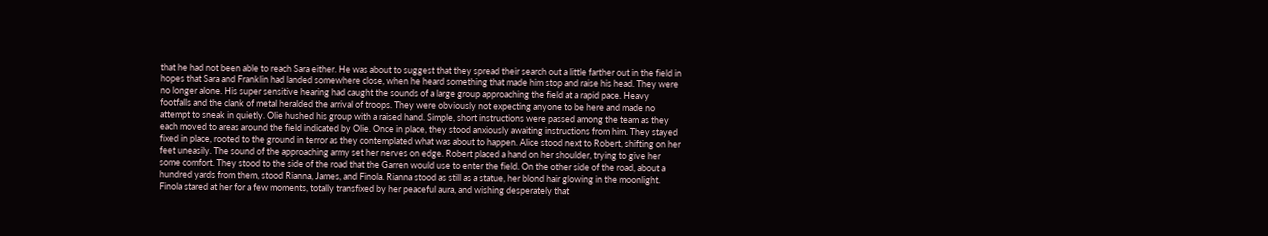that he had not been able to reach Sara either. He was about to suggest that they spread their search out a little farther out in the field in hopes that Sara and Franklin had landed somewhere close, when he heard something that made him stop and raise his head. They were no longer alone. His super sensitive hearing had caught the sounds of a large group approaching the field at a rapid pace. Heavy footfalls and the clank of metal heralded the arrival of troops. They were obviously not expecting anyone to be here and made no attempt to sneak in quietly. Olie hushed his group with a raised hand. Simple, short instructions were passed among the team as they each moved to areas around the field indicated by Olie. Once in place, they stood anxiously awaiting instructions from him. They stayed fixed in place, rooted to the ground in terror as they contemplated what was about to happen. Alice stood next to Robert, shifting on her feet uneasily. The sound of the approaching army set her nerves on edge. Robert placed a hand on her shoulder, trying to give her some comfort. They stood to the side of the road that the Garren would use to enter the field. On the other side of the road, about a hundred yards from them, stood Rianna, James, and Finola. Rianna stood as still as a statue, her blond hair glowing in the moonlight. Finola stared at her for a few moments, totally transfixed by her peaceful aura, and wishing desperately that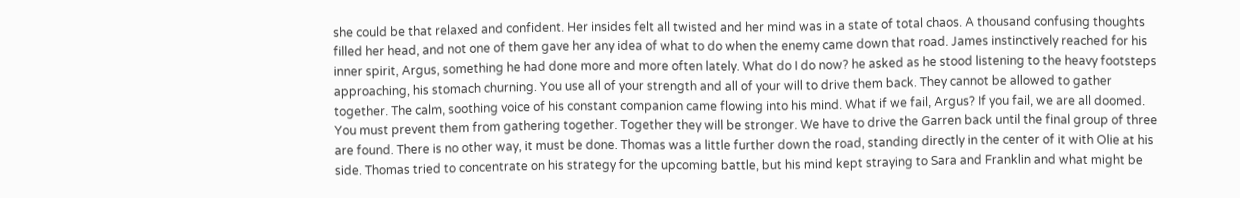she could be that relaxed and confident. Her insides felt all twisted and her mind was in a state of total chaos. A thousand confusing thoughts filled her head, and not one of them gave her any idea of what to do when the enemy came down that road. James instinctively reached for his inner spirit, Argus, something he had done more and more often lately. What do I do now? he asked as he stood listening to the heavy footsteps approaching, his stomach churning. You use all of your strength and all of your will to drive them back. They cannot be allowed to gather together. The calm, soothing voice of his constant companion came flowing into his mind. What if we fail, Argus? If you fail, we are all doomed. You must prevent them from gathering together. Together they will be stronger. We have to drive the Garren back until the final group of three are found. There is no other way, it must be done. Thomas was a little further down the road, standing directly in the center of it with Olie at his side. Thomas tried to concentrate on his strategy for the upcoming battle, but his mind kept straying to Sara and Franklin and what might be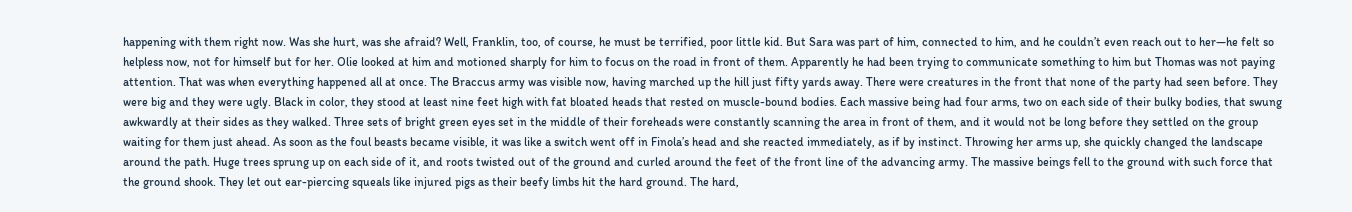happening with them right now. Was she hurt, was she afraid? Well, Franklin, too, of course, he must be terrified, poor little kid. But Sara was part of him, connected to him, and he couldn’t even reach out to her—he felt so helpless now, not for himself but for her. Olie looked at him and motioned sharply for him to focus on the road in front of them. Apparently he had been trying to communicate something to him but Thomas was not paying attention. That was when everything happened all at once. The Braccus army was visible now, having marched up the hill just fifty yards away. There were creatures in the front that none of the party had seen before. They were big and they were ugly. Black in color, they stood at least nine feet high with fat bloated heads that rested on muscle-bound bodies. Each massive being had four arms, two on each side of their bulky bodies, that swung awkwardly at their sides as they walked. Three sets of bright green eyes set in the middle of their foreheads were constantly scanning the area in front of them, and it would not be long before they settled on the group waiting for them just ahead. As soon as the foul beasts became visible, it was like a switch went off in Finola’s head and she reacted immediately, as if by instinct. Throwing her arms up, she quickly changed the landscape around the path. Huge trees sprung up on each side of it, and roots twisted out of the ground and curled around the feet of the front line of the advancing army. The massive beings fell to the ground with such force that the ground shook. They let out ear-piercing squeals like injured pigs as their beefy limbs hit the hard ground. The hard,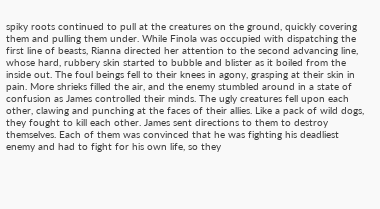spiky roots continued to pull at the creatures on the ground, quickly covering them and pulling them under. While Finola was occupied with dispatching the first line of beasts, Rianna directed her attention to the second advancing line, whose hard, rubbery skin started to bubble and blister as it boiled from the inside out. The foul beings fell to their knees in agony, grasping at their skin in pain. More shrieks filled the air, and the enemy stumbled around in a state of confusion as James controlled their minds. The ugly creatures fell upon each other, clawing and punching at the faces of their allies. Like a pack of wild dogs, they fought to kill each other. James sent directions to them to destroy themselves. Each of them was convinced that he was fighting his deadliest enemy and had to fight for his own life, so they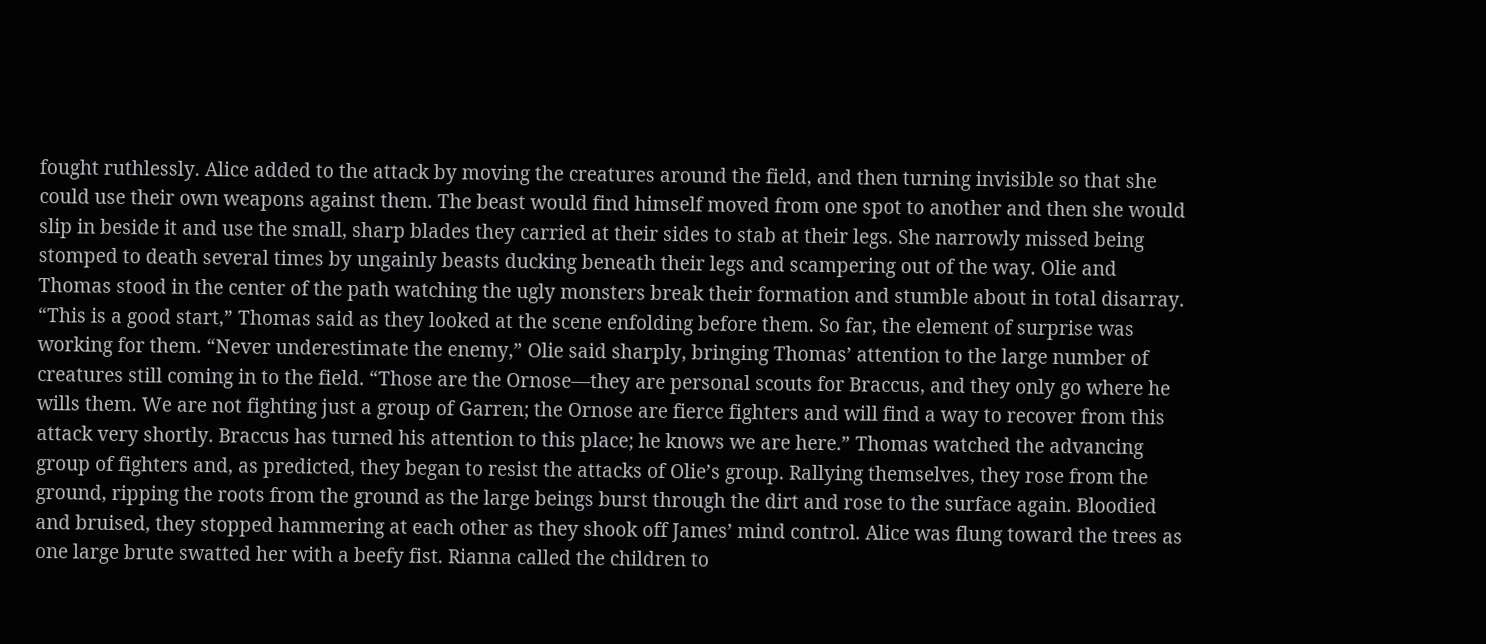fought ruthlessly. Alice added to the attack by moving the creatures around the field, and then turning invisible so that she could use their own weapons against them. The beast would find himself moved from one spot to another and then she would slip in beside it and use the small, sharp blades they carried at their sides to stab at their legs. She narrowly missed being stomped to death several times by ungainly beasts ducking beneath their legs and scampering out of the way. Olie and Thomas stood in the center of the path watching the ugly monsters break their formation and stumble about in total disarray. “This is a good start,” Thomas said as they looked at the scene enfolding before them. So far, the element of surprise was working for them. “Never underestimate the enemy,” Olie said sharply, bringing Thomas’ attention to the large number of creatures still coming in to the field. “Those are the Ornose—they are personal scouts for Braccus, and they only go where he wills them. We are not fighting just a group of Garren; the Ornose are fierce fighters and will find a way to recover from this attack very shortly. Braccus has turned his attention to this place; he knows we are here.” Thomas watched the advancing group of fighters and, as predicted, they began to resist the attacks of Olie’s group. Rallying themselves, they rose from the ground, ripping the roots from the ground as the large beings burst through the dirt and rose to the surface again. Bloodied and bruised, they stopped hammering at each other as they shook off James’ mind control. Alice was flung toward the trees as one large brute swatted her with a beefy fist. Rianna called the children to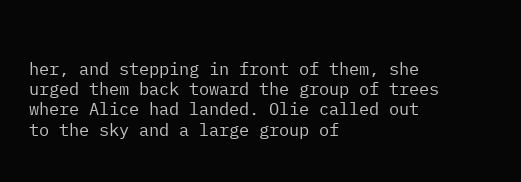her, and stepping in front of them, she urged them back toward the group of trees where Alice had landed. Olie called out to the sky and a large group of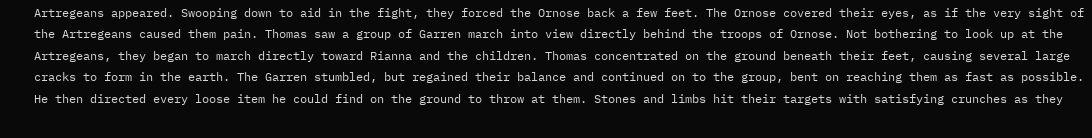Artregeans appeared. Swooping down to aid in the fight, they forced the Ornose back a few feet. The Ornose covered their eyes, as if the very sight of the Artregeans caused them pain. Thomas saw a group of Garren march into view directly behind the troops of Ornose. Not bothering to look up at the Artregeans, they began to march directly toward Rianna and the children. Thomas concentrated on the ground beneath their feet, causing several large cracks to form in the earth. The Garren stumbled, but regained their balance and continued on to the group, bent on reaching them as fast as possible. He then directed every loose item he could find on the ground to throw at them. Stones and limbs hit their targets with satisfying crunches as they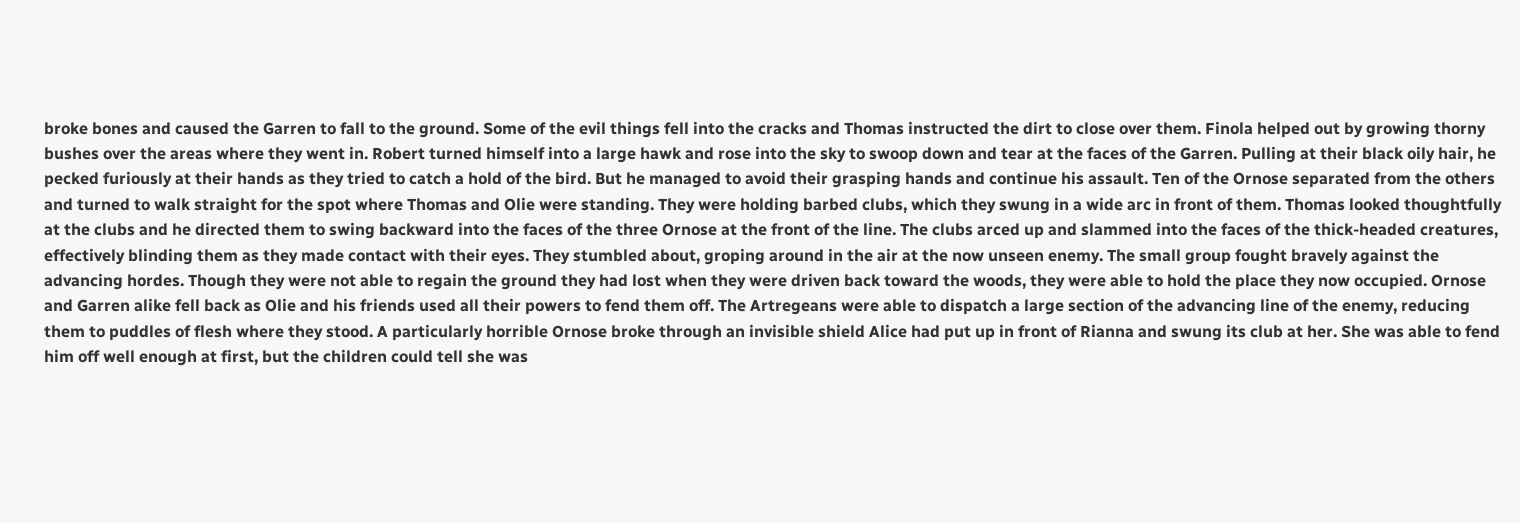broke bones and caused the Garren to fall to the ground. Some of the evil things fell into the cracks and Thomas instructed the dirt to close over them. Finola helped out by growing thorny bushes over the areas where they went in. Robert turned himself into a large hawk and rose into the sky to swoop down and tear at the faces of the Garren. Pulling at their black oily hair, he pecked furiously at their hands as they tried to catch a hold of the bird. But he managed to avoid their grasping hands and continue his assault. Ten of the Ornose separated from the others and turned to walk straight for the spot where Thomas and Olie were standing. They were holding barbed clubs, which they swung in a wide arc in front of them. Thomas looked thoughtfully at the clubs and he directed them to swing backward into the faces of the three Ornose at the front of the line. The clubs arced up and slammed into the faces of the thick-headed creatures, effectively blinding them as they made contact with their eyes. They stumbled about, groping around in the air at the now unseen enemy. The small group fought bravely against the advancing hordes. Though they were not able to regain the ground they had lost when they were driven back toward the woods, they were able to hold the place they now occupied. Ornose and Garren alike fell back as Olie and his friends used all their powers to fend them off. The Artregeans were able to dispatch a large section of the advancing line of the enemy, reducing them to puddles of flesh where they stood. A particularly horrible Ornose broke through an invisible shield Alice had put up in front of Rianna and swung its club at her. She was able to fend him off well enough at first, but the children could tell she was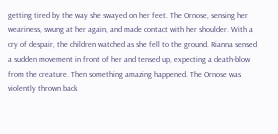getting tired by the way she swayed on her feet. The Ornose, sensing her weariness, swung at her again, and made contact with her shoulder. With a cry of despair, the children watched as she fell to the ground. Rianna sensed a sudden movement in front of her and tensed up, expecting a death-blow from the creature. Then something amazing happened. The Ornose was violently thrown back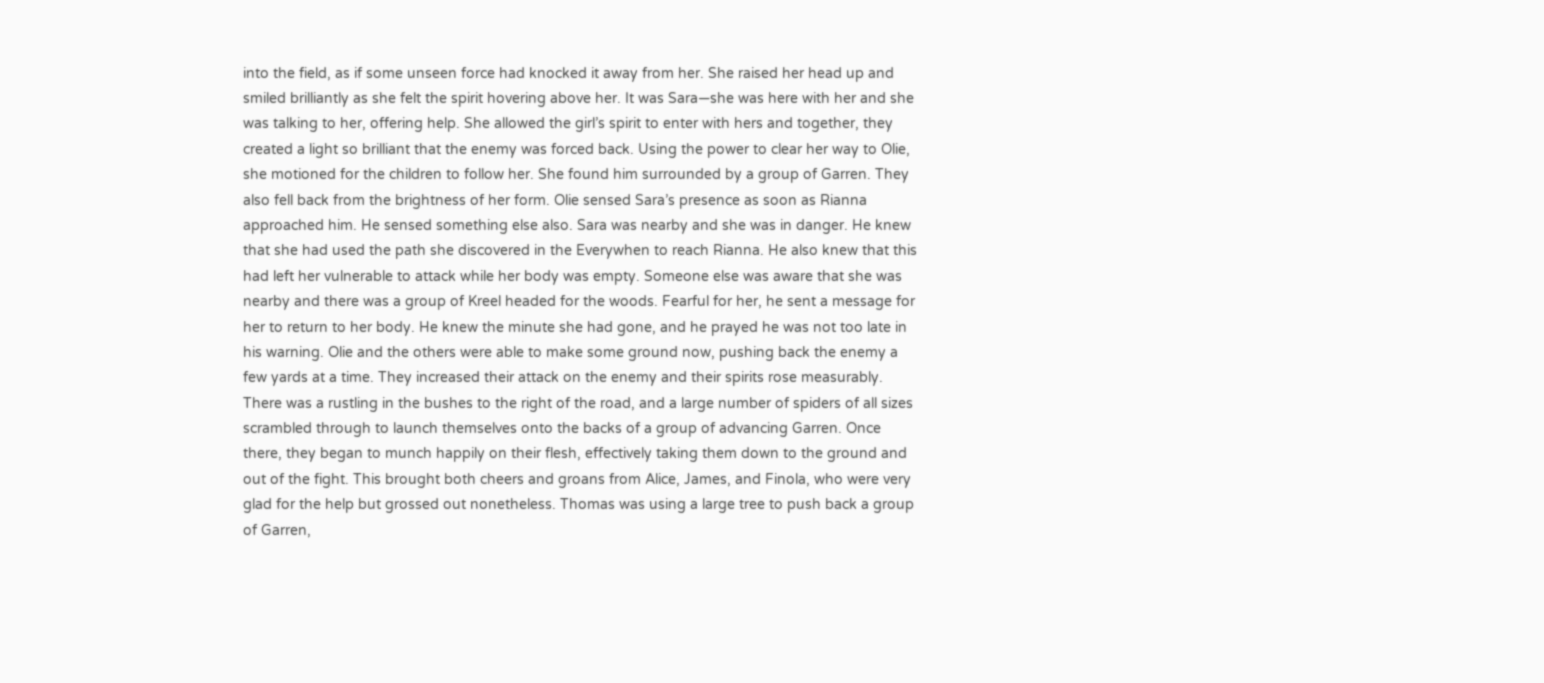into the field, as if some unseen force had knocked it away from her. She raised her head up and smiled brilliantly as she felt the spirit hovering above her. It was Sara—she was here with her and she was talking to her, offering help. She allowed the girl’s spirit to enter with hers and together, they created a light so brilliant that the enemy was forced back. Using the power to clear her way to Olie, she motioned for the children to follow her. She found him surrounded by a group of Garren. They also fell back from the brightness of her form. Olie sensed Sara’s presence as soon as Rianna approached him. He sensed something else also. Sara was nearby and she was in danger. He knew that she had used the path she discovered in the Everywhen to reach Rianna. He also knew that this had left her vulnerable to attack while her body was empty. Someone else was aware that she was nearby and there was a group of Kreel headed for the woods. Fearful for her, he sent a message for her to return to her body. He knew the minute she had gone, and he prayed he was not too late in his warning. Olie and the others were able to make some ground now, pushing back the enemy a few yards at a time. They increased their attack on the enemy and their spirits rose measurably. There was a rustling in the bushes to the right of the road, and a large number of spiders of all sizes scrambled through to launch themselves onto the backs of a group of advancing Garren. Once there, they began to munch happily on their flesh, effectively taking them down to the ground and out of the fight. This brought both cheers and groans from Alice, James, and Finola, who were very glad for the help but grossed out nonetheless. Thomas was using a large tree to push back a group of Garren,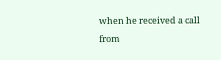when he received a call from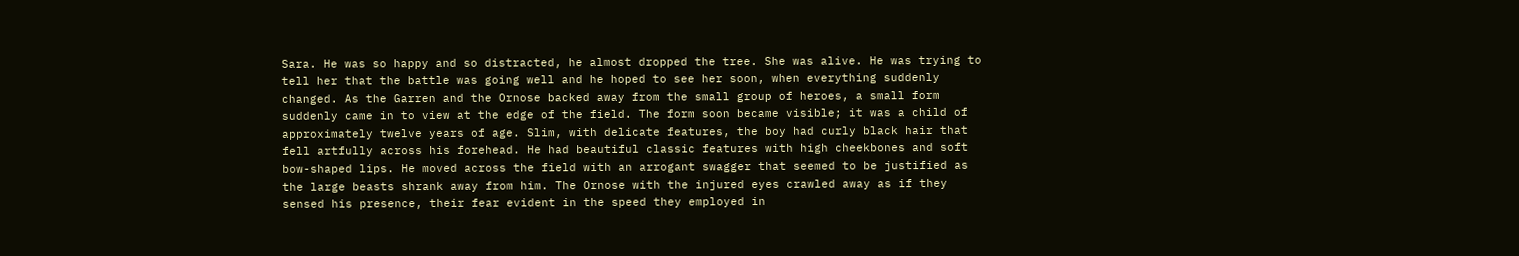Sara. He was so happy and so distracted, he almost dropped the tree. She was alive. He was trying to tell her that the battle was going well and he hoped to see her soon, when everything suddenly changed. As the Garren and the Ornose backed away from the small group of heroes, a small form suddenly came in to view at the edge of the field. The form soon became visible; it was a child of approximately twelve years of age. Slim, with delicate features, the boy had curly black hair that fell artfully across his forehead. He had beautiful classic features with high cheekbones and soft bow-shaped lips. He moved across the field with an arrogant swagger that seemed to be justified as the large beasts shrank away from him. The Ornose with the injured eyes crawled away as if they sensed his presence, their fear evident in the speed they employed in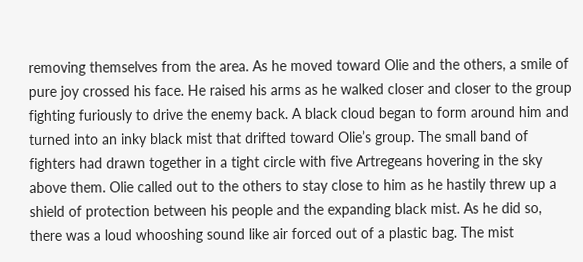removing themselves from the area. As he moved toward Olie and the others, a smile of pure joy crossed his face. He raised his arms as he walked closer and closer to the group fighting furiously to drive the enemy back. A black cloud began to form around him and turned into an inky black mist that drifted toward Olie’s group. The small band of fighters had drawn together in a tight circle with five Artregeans hovering in the sky above them. Olie called out to the others to stay close to him as he hastily threw up a shield of protection between his people and the expanding black mist. As he did so, there was a loud whooshing sound like air forced out of a plastic bag. The mist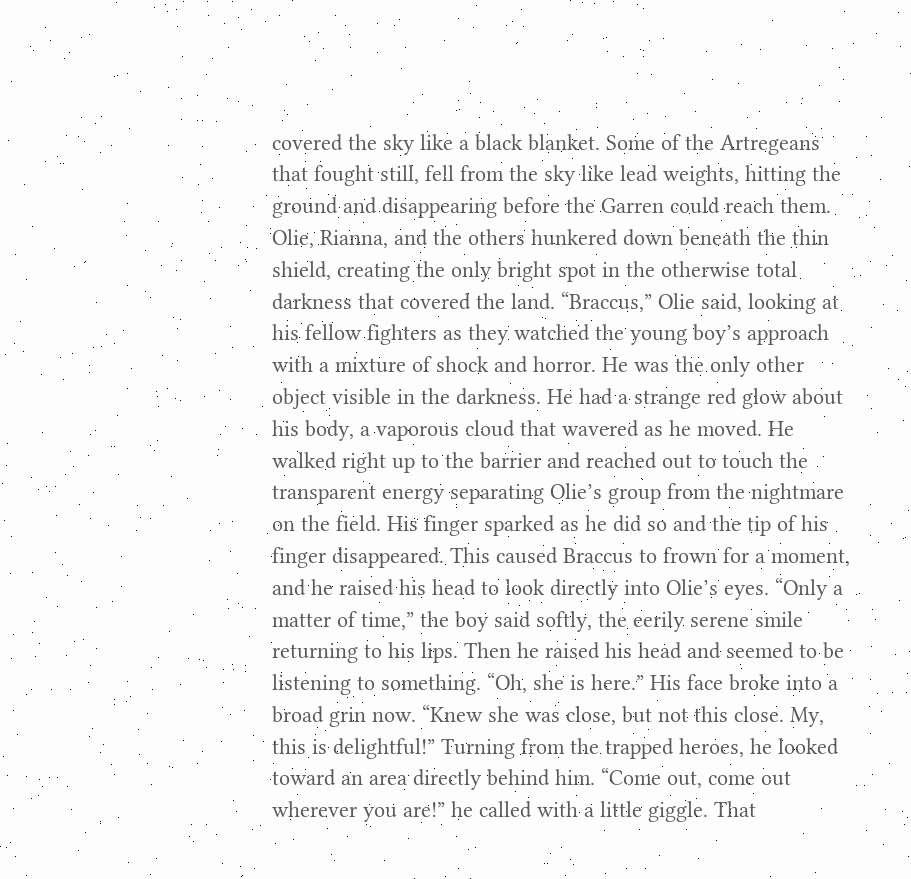covered the sky like a black blanket. Some of the Artregeans that fought still, fell from the sky like lead weights, hitting the ground and disappearing before the Garren could reach them. Olie, Rianna, and the others hunkered down beneath the thin shield, creating the only bright spot in the otherwise total darkness that covered the land. “Braccus,” Olie said, looking at his fellow fighters as they watched the young boy’s approach with a mixture of shock and horror. He was the only other object visible in the darkness. He had a strange red glow about his body, a vaporous cloud that wavered as he moved. He walked right up to the barrier and reached out to touch the transparent energy separating Olie’s group from the nightmare on the field. His finger sparked as he did so and the tip of his finger disappeared. This caused Braccus to frown for a moment, and he raised his head to look directly into Olie’s eyes. “Only a matter of time,” the boy said softly, the eerily serene smile returning to his lips. Then he raised his head and seemed to be listening to something. “Oh, she is here.” His face broke into a broad grin now. “Knew she was close, but not this close. My, this is delightful!” Turning from the trapped heroes, he looked toward an area directly behind him. “Come out, come out wherever you are!” he called with a little giggle. That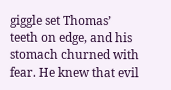giggle set Thomas’ teeth on edge, and his stomach churned with fear. He knew that evil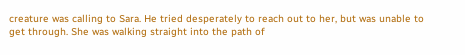creature was calling to Sara. He tried desperately to reach out to her, but was unable to get through. She was walking straight into the path of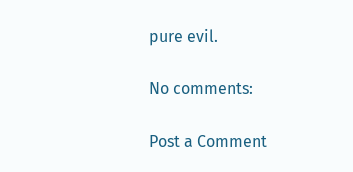pure evil.

No comments:

Post a Comment